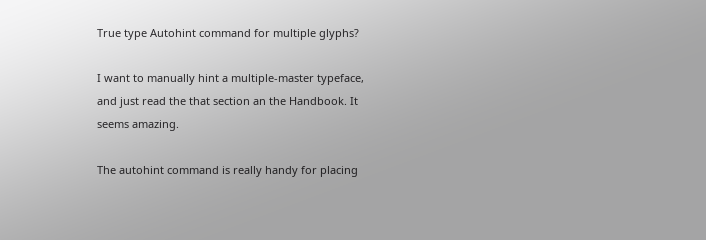True type Autohint command for multiple glyphs?

I want to manually hint a multiple-master typeface, and just read the that section an the Handbook. It seems amazing.

The autohint command is really handy for placing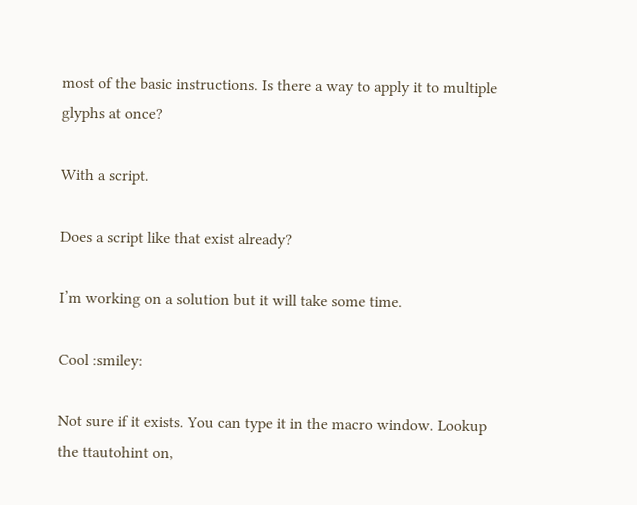most of the basic instructions. Is there a way to apply it to multiple glyphs at once?

With a script.

Does a script like that exist already?

I’m working on a solution but it will take some time.

Cool :smiley:

Not sure if it exists. You can type it in the macro window. Lookup the ttautohint on,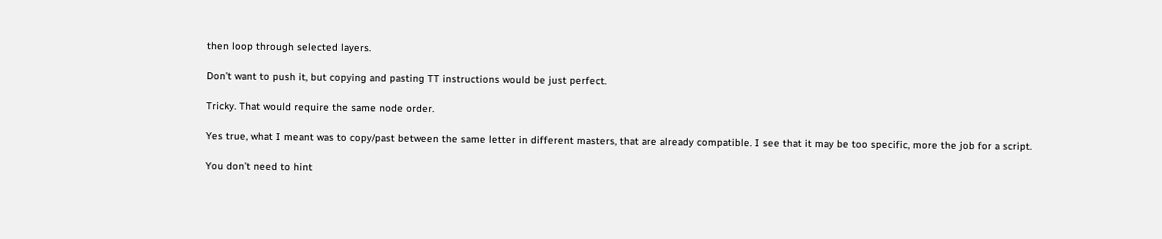then loop through selected layers.

Don’t want to push it, but copying and pasting TT instructions would be just perfect.

Tricky. That would require the same node order.

Yes true, what I meant was to copy/past between the same letter in different masters, that are already compatible. I see that it may be too specific, more the job for a script.

You don’t need to hint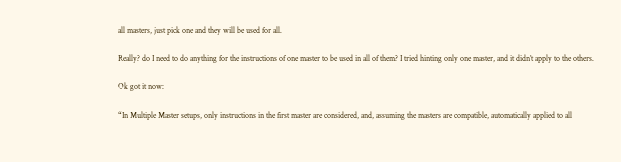all masters, just pick one and they will be used for all.

Really? do I need to do anything for the instructions of one master to be used in all of them? I tried hinting only one master, and it didn’t apply to the others.

Ok got it now:

“In Multiple Master setups, only instructions in the first master are considered, and, assuming the masters are compatible, automatically applied to all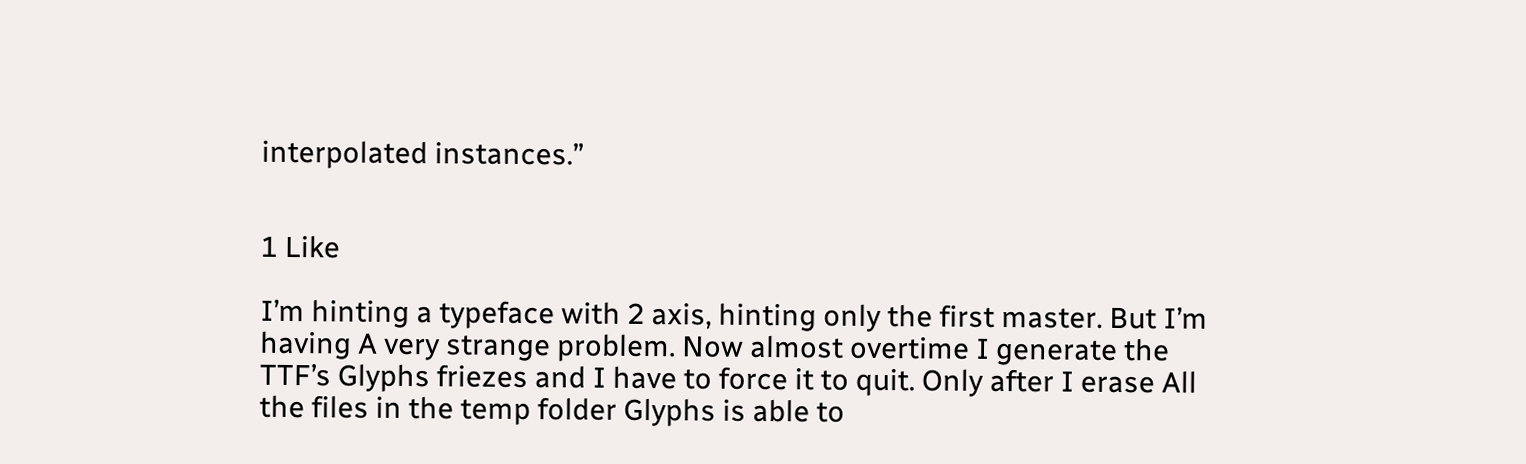interpolated instances.”


1 Like

I’m hinting a typeface with 2 axis, hinting only the first master. But I’m having A very strange problem. Now almost overtime I generate the TTF’s Glyphs friezes and I have to force it to quit. Only after I erase All the files in the temp folder Glyphs is able to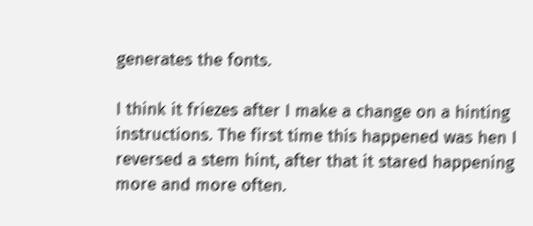generates the fonts.

I think it friezes after I make a change on a hinting instructions. The first time this happened was hen I reversed a stem hint, after that it stared happening more and more often.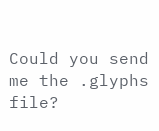Could you send me the .glyphs file?